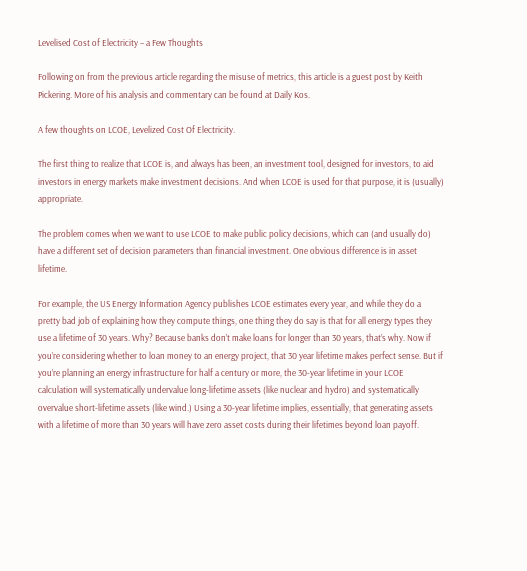Levelised Cost of Electricity – a Few Thoughts

Following on from the previous article regarding the misuse of metrics, this article is a guest post by Keith Pickering. More of his analysis and commentary can be found at Daily Kos.

A few thoughts on LCOE, Levelized Cost Of Electricity.

The first thing to realize that LCOE is, and always has been, an investment tool, designed for investors, to aid investors in energy markets make investment decisions. And when LCOE is used for that purpose, it is (usually) appropriate.

The problem comes when we want to use LCOE to make public policy decisions, which can (and usually do) have a different set of decision parameters than financial investment. One obvious difference is in asset lifetime.

For example, the US Energy Information Agency publishes LCOE estimates every year, and while they do a pretty bad job of explaining how they compute things, one thing they do say is that for all energy types they use a lifetime of 30 years. Why? Because banks don’t make loans for longer than 30 years, that’s why. Now if you’re considering whether to loan money to an energy project, that 30 year lifetime makes perfect sense. But if you’re planning an energy infrastructure for half a century or more, the 30-year lifetime in your LCOE calculation will systematically undervalue long-lifetime assets (like nuclear and hydro) and systematically overvalue short-lifetime assets (like wind.) Using a 30-year lifetime implies, essentially, that generating assets with a lifetime of more than 30 years will have zero asset costs during their lifetimes beyond loan payoff.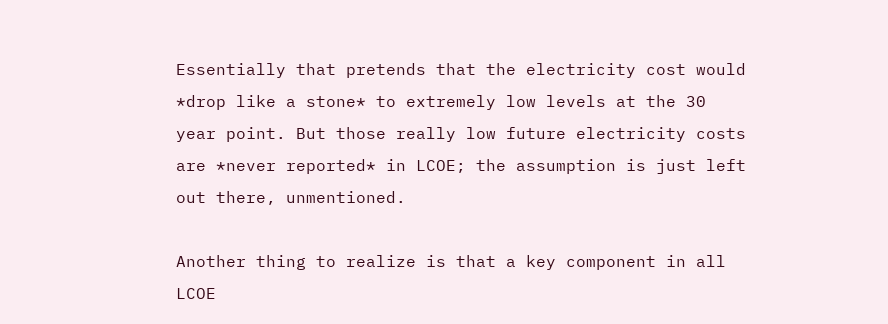Essentially that pretends that the electricity cost would *drop like a stone* to extremely low levels at the 30 year point. But those really low future electricity costs are *never reported* in LCOE; the assumption is just left out there, unmentioned.

Another thing to realize is that a key component in all LCOE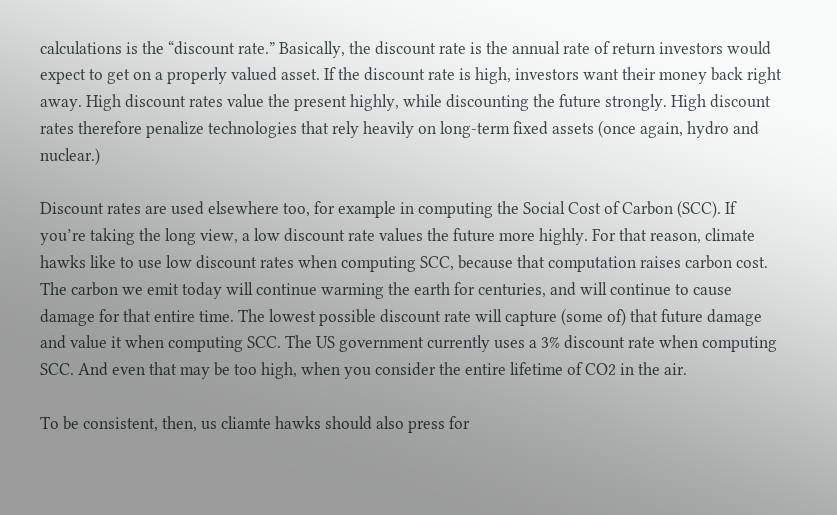calculations is the “discount rate.” Basically, the discount rate is the annual rate of return investors would expect to get on a properly valued asset. If the discount rate is high, investors want their money back right away. High discount rates value the present highly, while discounting the future strongly. High discount rates therefore penalize technologies that rely heavily on long-term fixed assets (once again, hydro and nuclear.)

Discount rates are used elsewhere too, for example in computing the Social Cost of Carbon (SCC). If you’re taking the long view, a low discount rate values the future more highly. For that reason, climate hawks like to use low discount rates when computing SCC, because that computation raises carbon cost. The carbon we emit today will continue warming the earth for centuries, and will continue to cause damage for that entire time. The lowest possible discount rate will capture (some of) that future damage and value it when computing SCC. The US government currently uses a 3% discount rate when computing SCC. And even that may be too high, when you consider the entire lifetime of CO2 in the air.

To be consistent, then, us cliamte hawks should also press for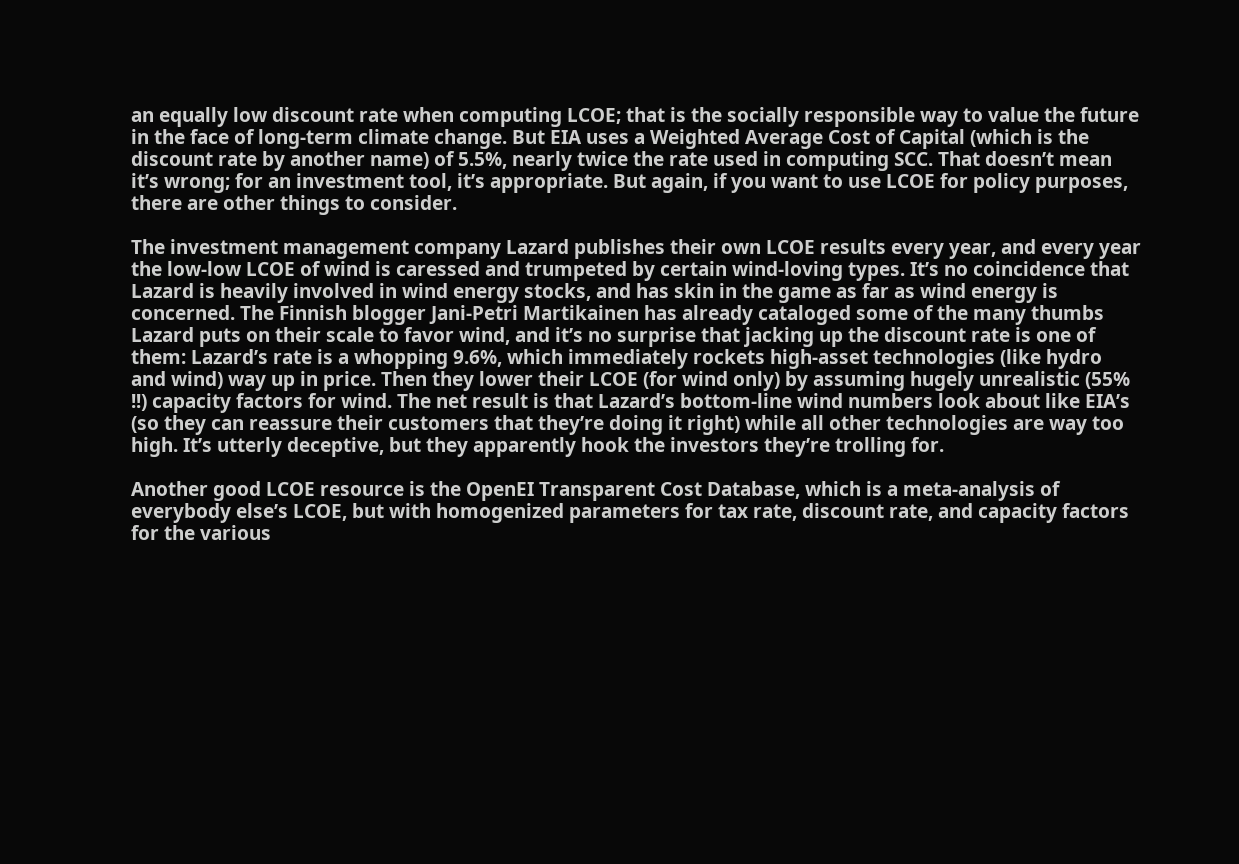an equally low discount rate when computing LCOE; that is the socially responsible way to value the future in the face of long-term climate change. But EIA uses a Weighted Average Cost of Capital (which is the discount rate by another name) of 5.5%, nearly twice the rate used in computing SCC. That doesn’t mean it’s wrong; for an investment tool, it’s appropriate. But again, if you want to use LCOE for policy purposes, there are other things to consider.

The investment management company Lazard publishes their own LCOE results every year, and every year the low-low LCOE of wind is caressed and trumpeted by certain wind-loving types. It’s no coincidence that Lazard is heavily involved in wind energy stocks, and has skin in the game as far as wind energy is concerned. The Finnish blogger Jani-Petri Martikainen has already cataloged some of the many thumbs Lazard puts on their scale to favor wind, and it’s no surprise that jacking up the discount rate is one of them: Lazard’s rate is a whopping 9.6%, which immediately rockets high-asset technologies (like hydro and wind) way up in price. Then they lower their LCOE (for wind only) by assuming hugely unrealistic (55% !!) capacity factors for wind. The net result is that Lazard’s bottom-line wind numbers look about like EIA’s (so they can reassure their customers that they’re doing it right) while all other technologies are way too high. It’s utterly deceptive, but they apparently hook the investors they’re trolling for.

Another good LCOE resource is the OpenEI Transparent Cost Database, which is a meta-analysis of everybody else’s LCOE, but with homogenized parameters for tax rate, discount rate, and capacity factors for the various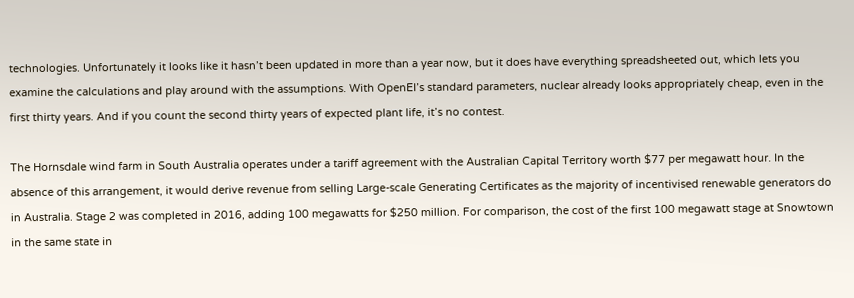technologies. Unfortunately it looks like it hasn’t been updated in more than a year now, but it does have everything spreadsheeted out, which lets you examine the calculations and play around with the assumptions. With OpenEI’s standard parameters, nuclear already looks appropriately cheap, even in the first thirty years. And if you count the second thirty years of expected plant life, it’s no contest.

The Hornsdale wind farm in South Australia operates under a tariff agreement with the Australian Capital Territory worth $77 per megawatt hour. In the absence of this arrangement, it would derive revenue from selling Large-scale Generating Certificates as the majority of incentivised renewable generators do in Australia. Stage 2 was completed in 2016, adding 100 megawatts for $250 million. For comparison, the cost of the first 100 megawatt stage at Snowtown in the same state in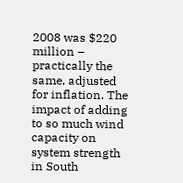2008 was $220 million – practically the same, adjusted for inflation. The impact of adding to so much wind capacity on system strength in South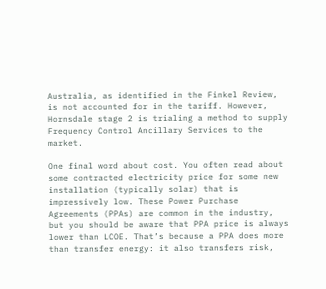Australia, as identified in the Finkel Review, is not accounted for in the tariff. However, Hornsdale stage 2 is trialing a method to supply Frequency Control Ancillary Services to the market.

One final word about cost. You often read about some contracted electricity price for some new installation (typically solar) that is impressively low. These Power Purchase Agreements (PPAs) are common in the industry, but you should be aware that PPA price is always lower than LCOE. That’s because a PPA does more than transfer energy: it also transfers risk,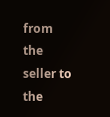from the seller to the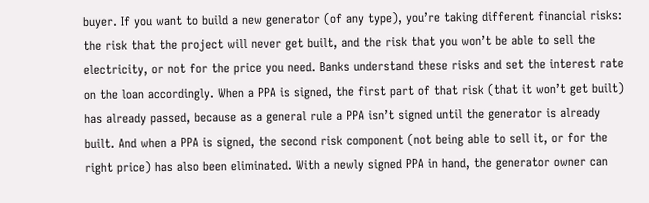buyer. If you want to build a new generator (of any type), you’re taking different financial risks: the risk that the project will never get built, and the risk that you won’t be able to sell the electricity, or not for the price you need. Banks understand these risks and set the interest rate on the loan accordingly. When a PPA is signed, the first part of that risk (that it won’t get built) has already passed, because as a general rule a PPA isn’t signed until the generator is already built. And when a PPA is signed, the second risk component (not being able to sell it, or for the right price) has also been eliminated. With a newly signed PPA in hand, the generator owner can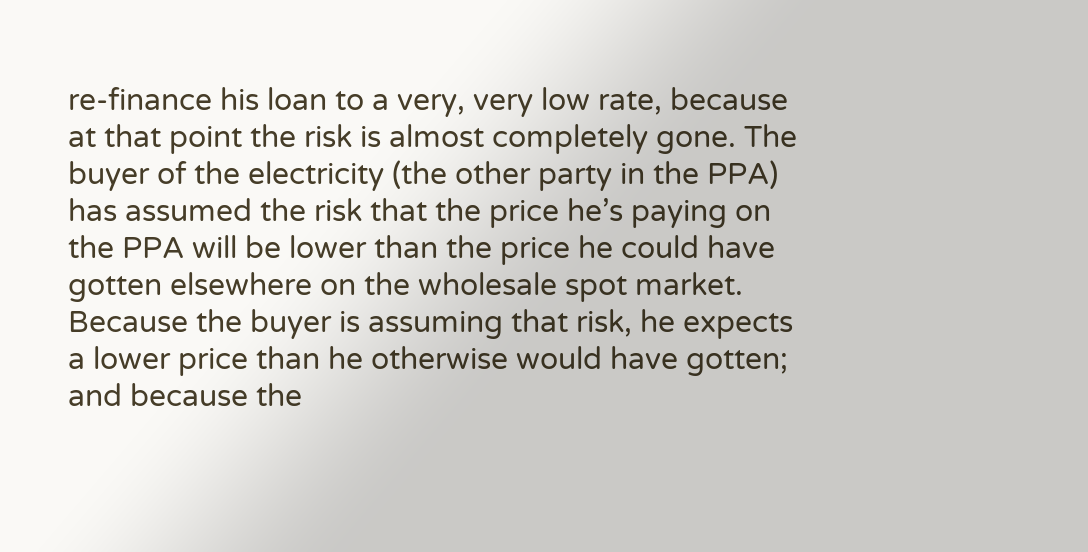re-finance his loan to a very, very low rate, because at that point the risk is almost completely gone. The buyer of the electricity (the other party in the PPA) has assumed the risk that the price he’s paying on the PPA will be lower than the price he could have gotten elsewhere on the wholesale spot market. Because the buyer is assuming that risk, he expects a lower price than he otherwise would have gotten; and because the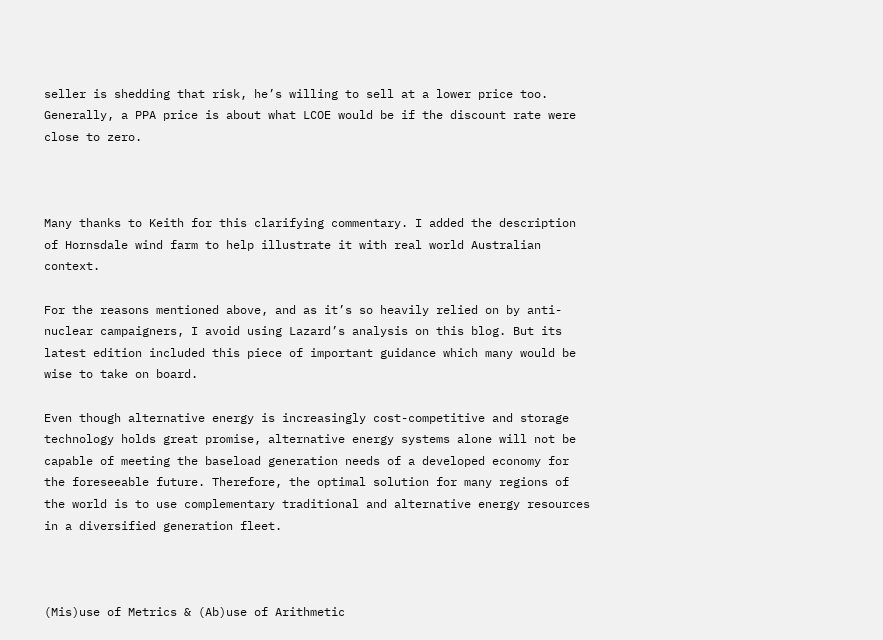seller is shedding that risk, he’s willing to sell at a lower price too. Generally, a PPA price is about what LCOE would be if the discount rate were close to zero.



Many thanks to Keith for this clarifying commentary. I added the description of Hornsdale wind farm to help illustrate it with real world Australian context.

For the reasons mentioned above, and as it’s so heavily relied on by anti-nuclear campaigners, I avoid using Lazard’s analysis on this blog. But its latest edition included this piece of important guidance which many would be wise to take on board.

Even though alternative energy is increasingly cost-competitive and storage technology holds great promise, alternative energy systems alone will not be capable of meeting the baseload generation needs of a developed economy for the foreseeable future. Therefore, the optimal solution for many regions of the world is to use complementary traditional and alternative energy resources in a diversified generation fleet.



(Mis)use of Metrics & (Ab)use of Arithmetic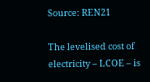Source: REN21

The levelised cost of electricity – LCOE – is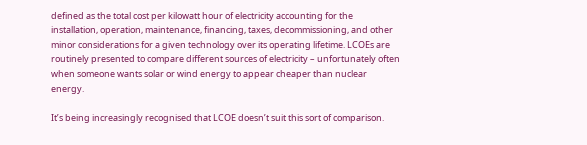defined as the total cost per kilowatt hour of electricity accounting for the installation, operation, maintenance, financing, taxes, decommissioning, and other minor considerations for a given technology over its operating lifetime. LCOEs are routinely presented to compare different sources of electricity – unfortunately often when someone wants solar or wind energy to appear cheaper than nuclear energy.

It’s being increasingly recognised that LCOE doesn’t suit this sort of comparison.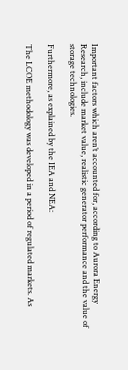Important factors which aren’t accounted for, according to Aurora Energy Research, include market value, realistic generator performance and the value of storage technologies.

Furthermore, as explained by the IEA and NEA:

The LCOE methodology was developed in a period of regulated markets. As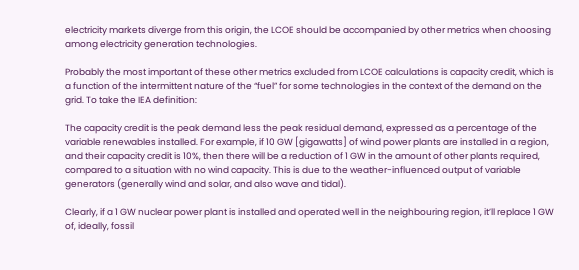electricity markets diverge from this origin, the LCOE should be accompanied by other metrics when choosing among electricity generation technologies.

Probably the most important of these other metrics excluded from LCOE calculations is capacity credit, which is a function of the intermittent nature of the “fuel” for some technologies in the context of the demand on the grid. To take the IEA definition:

The capacity credit is the peak demand less the peak residual demand, expressed as a percentage of the variable renewables installed. For example, if 10 GW [gigawatts] of wind power plants are installed in a region, and their capacity credit is 10%, then there will be a reduction of 1 GW in the amount of other plants required, compared to a situation with no wind capacity. This is due to the weather-influenced output of variable generators (generally wind and solar, and also wave and tidal).

Clearly, if a 1 GW nuclear power plant is installed and operated well in the neighbouring region, it’ll replace 1 GW of, ideally, fossil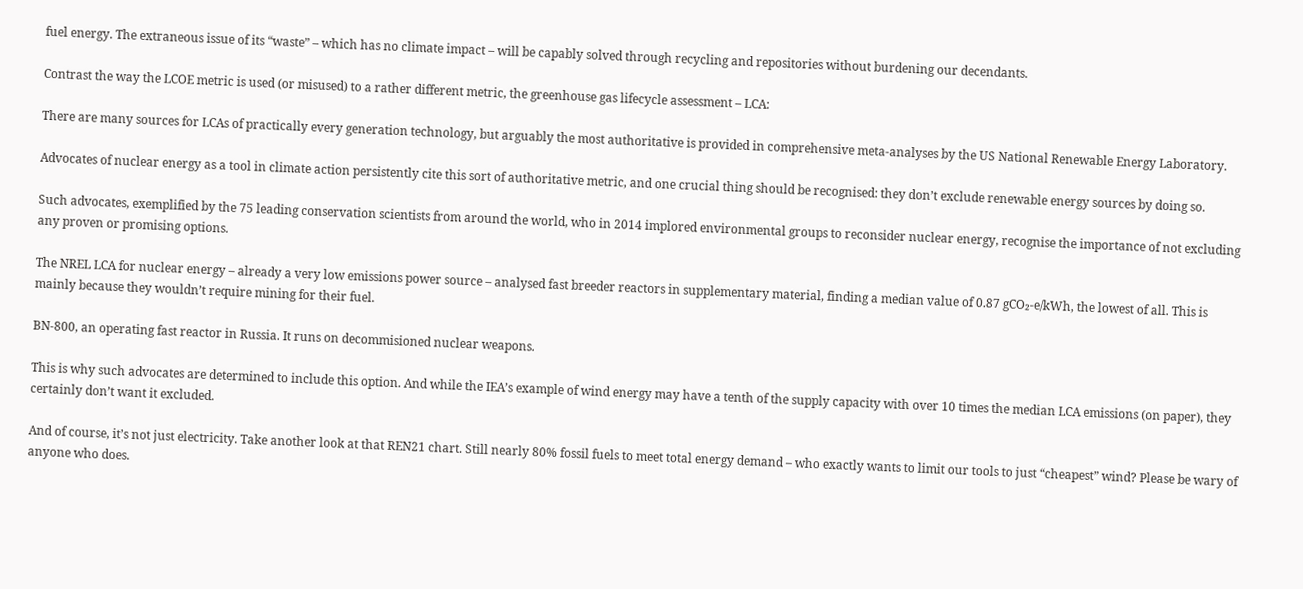fuel energy. The extraneous issue of its “waste” – which has no climate impact – will be capably solved through recycling and repositories without burdening our decendants.

Contrast the way the LCOE metric is used (or misused) to a rather different metric, the greenhouse gas lifecycle assessment – LCA:

There are many sources for LCAs of practically every generation technology, but arguably the most authoritative is provided in comprehensive meta-analyses by the US National Renewable Energy Laboratory.

Advocates of nuclear energy as a tool in climate action persistently cite this sort of authoritative metric, and one crucial thing should be recognised: they don’t exclude renewable energy sources by doing so.

Such advocates, exemplified by the 75 leading conservation scientists from around the world, who in 2014 implored environmental groups to reconsider nuclear energy, recognise the importance of not excluding any proven or promising options.

The NREL LCA for nuclear energy – already a very low emissions power source – analysed fast breeder reactors in supplementary material, finding a median value of 0.87 gCO₂-e/kWh, the lowest of all. This is mainly because they wouldn’t require mining for their fuel.

BN-800, an operating fast reactor in Russia. It runs on decommisioned nuclear weapons.

This is why such advocates are determined to include this option. And while the IEA’s example of wind energy may have a tenth of the supply capacity with over 10 times the median LCA emissions (on paper), they certainly don’t want it excluded.

And of course, it’s not just electricity. Take another look at that REN21 chart. Still nearly 80% fossil fuels to meet total energy demand – who exactly wants to limit our tools to just “cheapest” wind? Please be wary of anyone who does.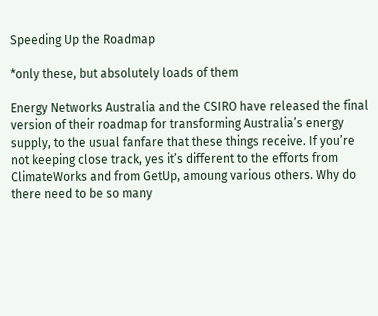Speeding Up the Roadmap

*only these, but absolutely loads of them

Energy Networks Australia and the CSIRO have released the final version of their roadmap for transforming Australia’s energy supply, to the usual fanfare that these things receive. If you’re not keeping close track, yes it’s different to the efforts from ClimateWorks and from GetUp, amoung various others. Why do there need to be so many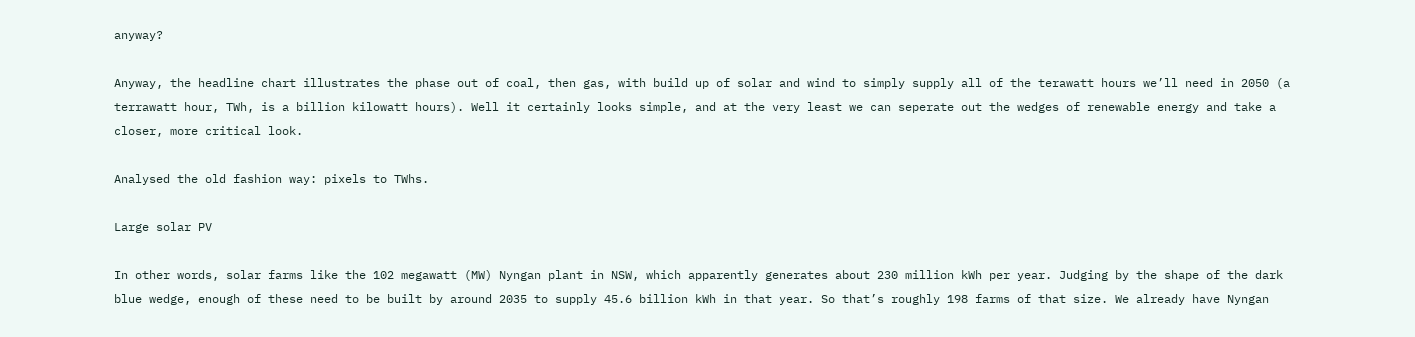anyway?

Anyway, the headline chart illustrates the phase out of coal, then gas, with build up of solar and wind to simply supply all of the terawatt hours we’ll need in 2050 (a terrawatt hour, TWh, is a billion kilowatt hours). Well it certainly looks simple, and at the very least we can seperate out the wedges of renewable energy and take a closer, more critical look.

Analysed the old fashion way: pixels to TWhs.

Large solar PV

In other words, solar farms like the 102 megawatt (MW) Nyngan plant in NSW, which apparently generates about 230 million kWh per year. Judging by the shape of the dark blue wedge, enough of these need to be built by around 2035 to supply 45.6 billion kWh in that year. So that’s roughly 198 farms of that size. We already have Nyngan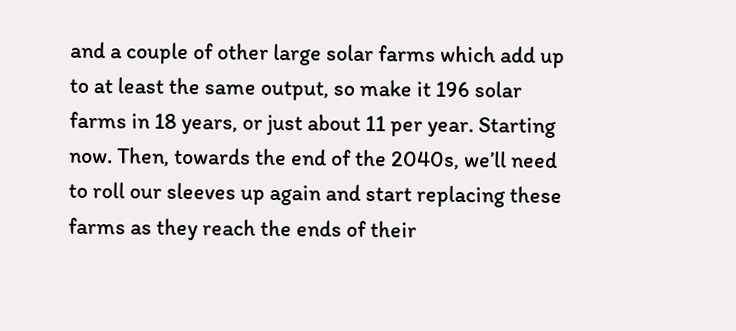and a couple of other large solar farms which add up to at least the same output, so make it 196 solar farms in 18 years, or just about 11 per year. Starting now. Then, towards the end of the 2040s, we’ll need to roll our sleeves up again and start replacing these farms as they reach the ends of their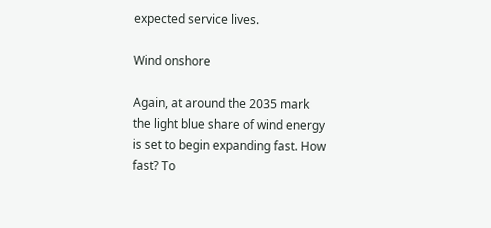expected service lives.

Wind onshore

Again, at around the 2035 mark the light blue share of wind energy is set to begin expanding fast. How fast? To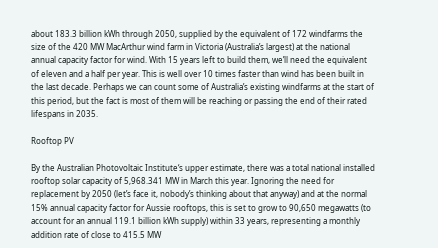about 183.3 billion kWh through 2050, supplied by the equivalent of 172 windfarms the size of the 420 MW MacArthur wind farm in Victoria (Australia’s largest) at the national annual capacity factor for wind. With 15 years left to build them, we’ll need the equivalent of eleven and a half per year. This is well over 10 times faster than wind has been built in the last decade. Perhaps we can count some of Australia’s existing windfarms at the start of this period, but the fact is most of them will be reaching or passing the end of their rated lifespans in 2035.

Rooftop PV

By the Australian Photovoltaic Institute‘s upper estimate, there was a total national installed rooftop solar capacity of 5,968.341 MW in March this year. Ignoring the need for replacement by 2050 (let’s face it, nobody’s thinking about that anyway) and at the normal 15% annual capacity factor for Aussie rooftops, this is set to grow to 90,650 megawatts (to account for an annual 119.1 billion kWh supply) within 33 years, representing a monthly addition rate of close to 415.5 MW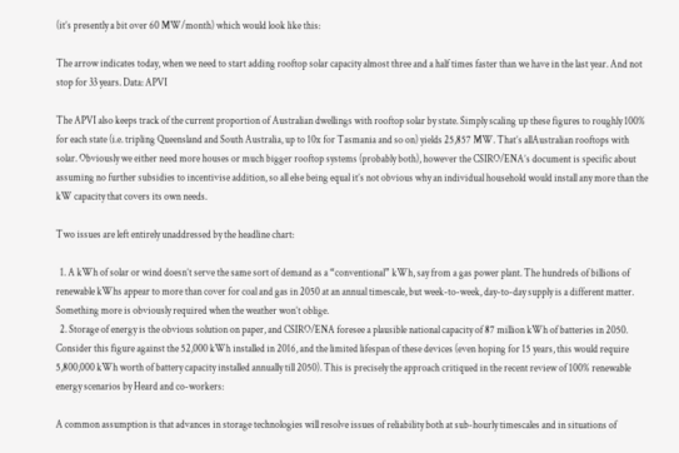(it’s presently a bit over 60 MW/month) which would look like this:

The arrow indicates today, when we need to start adding rooftop solar capacity almost three and a half times faster than we have in the last year. And not stop for 33 years. Data: APVI

The APVI also keeps track of the current proportion of Australian dwellings with rooftop solar by state. Simply scaling up these figures to roughly 100% for each state (i.e. tripling Queensland and South Australia, up to 10x for Tasmania and so on) yields 25,857 MW. That’s allAustralian rooftops with solar. Obviously we either need more houses or much bigger rooftop systems (probably both), however the CSIRO/ENA’s document is specific about assuming no further subsidies to incentivise addition, so all else being equal it’s not obvious why an individual household would install any more than the kW capacity that covers its own needs.

Two issues are left entirely unaddressed by the headline chart:

  1. A kWh of solar or wind doesn’t serve the same sort of demand as a “conventional” kWh, say from a gas power plant. The hundreds of billions of renewable kWhs appear to more than cover for coal and gas in 2050 at an annual timescale, but week-to-week, day-to-day supply is a different matter. Something more is obviously required when the weather won’t oblige.
  2. Storage of energy is the obvious solution on paper, and CSIRO/ENA foresee a plausible national capacity of 87 million kWh of batteries in 2050. Consider this figure against the 52,000 kWh installed in 2016, and the limited lifespan of these devices (even hoping for 15 years, this would require 5,800,000 kWh worth of battery capacity installed annually till 2050). This is precisely the approach critiqued in the recent review of 100% renewable energy scenarios by Heard and co-workers:

A common assumption is that advances in storage technologies will resolve issues of reliability both at sub-hourly timescales and in situations of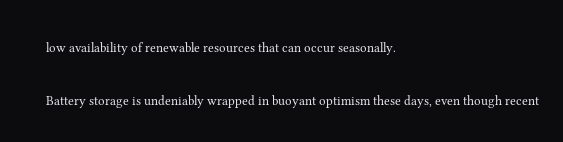low availability of renewable resources that can occur seasonally.

Battery storage is undeniably wrapped in buoyant optimism these days, even though recent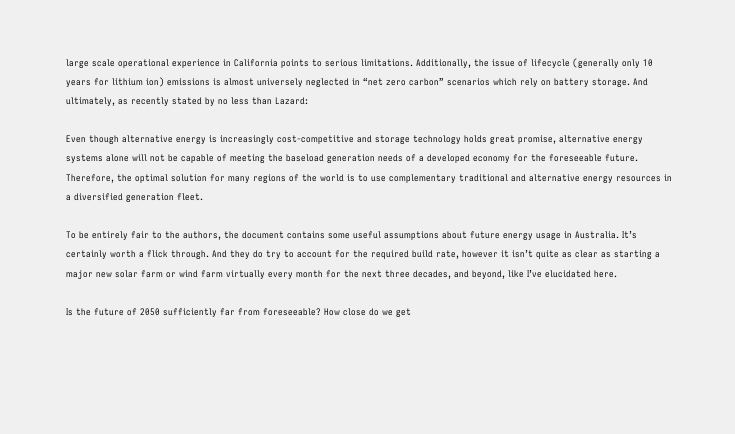large scale operational experience in California points to serious limitations. Additionally, the issue of lifecycle (generally only 10 years for lithium ion) emissions is almost universely neglected in “net zero carbon” scenarios which rely on battery storage. And ultimately, as recently stated by no less than Lazard:

Even though alternative energy is increasingly cost-competitive and storage technology holds great promise, alternative energy systems alone will not be capable of meeting the baseload generation needs of a developed economy for the foreseeable future. Therefore, the optimal solution for many regions of the world is to use complementary traditional and alternative energy resources in a diversified generation fleet.

To be entirely fair to the authors, the document contains some useful assumptions about future energy usage in Australia. It’s certainly worth a flick through. And they do try to account for the required build rate, however it isn’t quite as clear as starting a major new solar farm or wind farm virtually every month for the next three decades, and beyond, like I’ve elucidated here.

Is the future of 2050 sufficiently far from foreseeable? How close do we get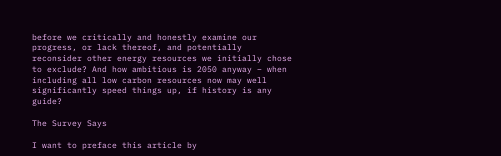before we critically and honestly examine our progress, or lack thereof, and potentially reconsider other energy resources we initially chose to exclude? And how ambitious is 2050 anyway – when including all low carbon resources now may well significantly speed things up, if history is any guide?

The Survey Says

I want to preface this article by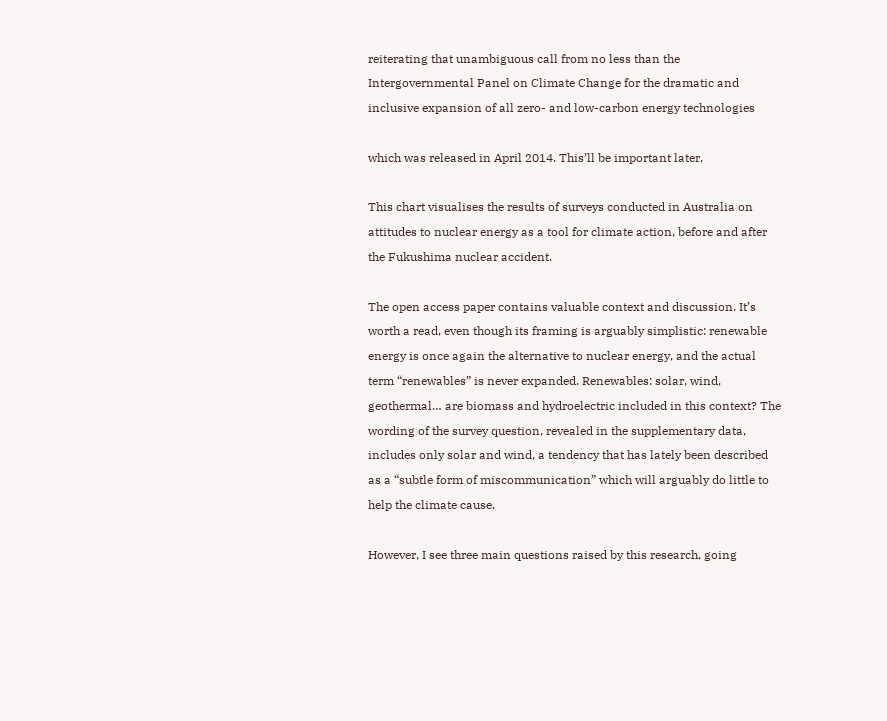reiterating that unambiguous call from no less than the Intergovernmental Panel on Climate Change for the dramatic and inclusive expansion of all zero- and low-carbon energy technologies

which was released in April 2014. This’ll be important later.

This chart visualises the results of surveys conducted in Australia on attitudes to nuclear energy as a tool for climate action, before and after the Fukushima nuclear accident.

The open access paper contains valuable context and discussion. It’s worth a read, even though its framing is arguably simplistic: renewable energy is once again the alternative to nuclear energy, and the actual term “renewables” is never expanded. Renewables: solar, wind, geothermal… are biomass and hydroelectric included in this context? The wording of the survey question, revealed in the supplementary data, includes only solar and wind, a tendency that has lately been described as a “subtle form of miscommunication” which will arguably do little to help the climate cause.

However, I see three main questions raised by this research, going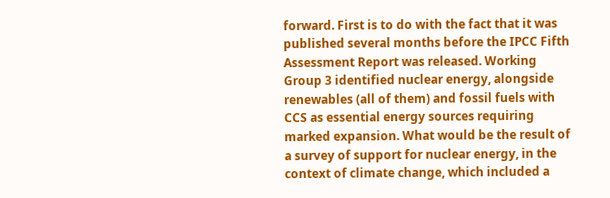forward. First is to do with the fact that it was published several months before the IPCC Fifth Assessment Report was released. Working Group 3 identified nuclear energy, alongside renewables (all of them) and fossil fuels with CCS as essential energy sources requiring marked expansion. What would be the result of a survey of support for nuclear energy, in the context of climate change, which included a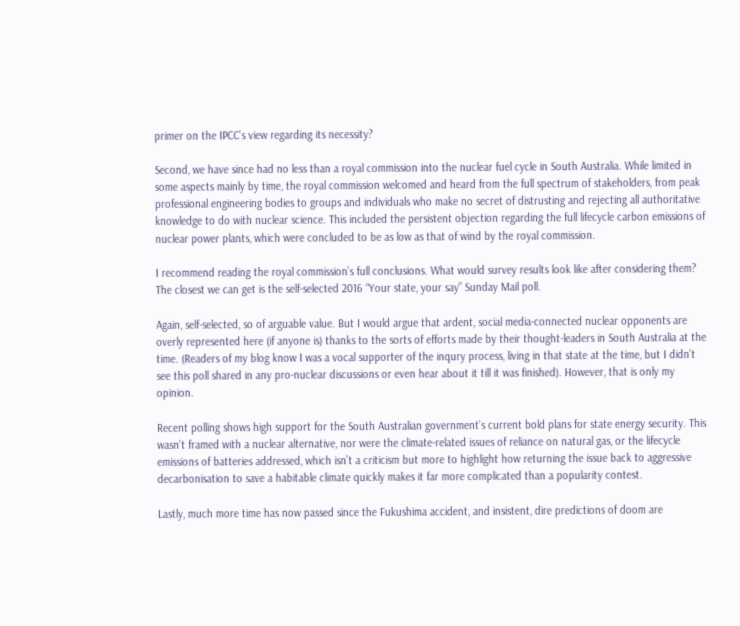primer on the IPCC’s view regarding its necessity?

Second, we have since had no less than a royal commission into the nuclear fuel cycle in South Australia. While limited in some aspects mainly by time, the royal commission welcomed and heard from the full spectrum of stakeholders, from peak professional engineering bodies to groups and individuals who make no secret of distrusting and rejecting all authoritative knowledge to do with nuclear science. This included the persistent objection regarding the full lifecycle carbon emissions of nuclear power plants, which were concluded to be as low as that of wind by the royal commission.

I recommend reading the royal commission’s full conclusions. What would survey results look like after considering them? The closest we can get is the self-selected 2016 “Your state, your say” Sunday Mail poll.

Again, self-selected, so of arguable value. But I would argue that ardent, social media-connected nuclear opponents are overly represented here (if anyone is) thanks to the sorts of efforts made by their thought-leaders in South Australia at the time. (Readers of my blog know I was a vocal supporter of the inqury process, living in that state at the time, but I didn’t see this poll shared in any pro-nuclear discussions or even hear about it till it was finished). However, that is only my opinion.

Recent polling shows high support for the South Australian government’s current bold plans for state energy security. This wasn’t framed with a nuclear alternative, nor were the climate-related issues of reliance on natural gas, or the lifecycle emissions of batteries addressed, which isn’t a criticism but more to highlight how returning the issue back to aggressive decarbonisation to save a habitable climate quickly makes it far more complicated than a popularity contest.

Lastly, much more time has now passed since the Fukushima accident, and insistent, dire predictions of doom are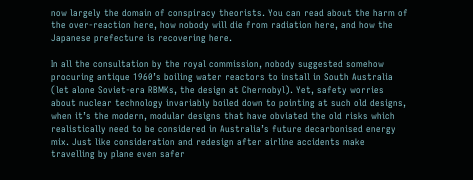now largely the domain of conspiracy theorists. You can read about the harm of the over-reaction here, how nobody will die from radiation here, and how the Japanese prefecture is recovering here.

In all the consultation by the royal commission, nobody suggested somehow procuring antique 1960’s boiling water reactors to install in South Australia (let alone Soviet-era RBMKs, the design at Chernobyl). Yet, safety worries about nuclear technology invariably boiled down to pointing at such old designs, when it’s the modern, modular designs that have obviated the old risks which realistically need to be considered in Australia’s future decarbonised energy mix. Just like consideration and redesign after airline accidents make travelling by plane even safer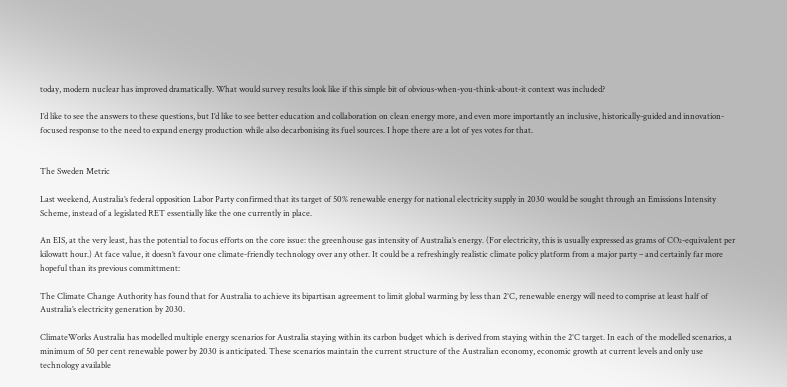today, modern nuclear has improved dramatically. What would survey results look like if this simple bit of obvious-when-you-think-about-it context was included?

I’d like to see the answers to these questions, but I’d like to see better education and collaboration on clean energy more, and even more importantly an inclusive, historically-guided and innovation-focused response to the need to expand energy production while also decarbonising its fuel sources. I hope there are a lot of yes votes for that.


The Sweden Metric

Last weekend, Australia’s federal opposition Labor Party confirmed that its target of 50% renewable energy for national electricity supply in 2030 would be sought through an Emissions Intensity Scheme, instead of a legislated RET essentially like the one currently in place.

An EIS, at the very least, has the potential to focus efforts on the core issue: the greenhouse gas intensity of Australia’s energy. (For electricity, this is usually expressed as grams of CO₂-equivalent per kilowatt hour.) At face value, it doesn’t favour one climate-friendly technology over any other. It could be a refreshingly realistic climate policy platform from a major party – and certainly far more hopeful than its previous committment:

The Climate Change Authority has found that for Australia to achieve its bipartisan agreement to limit global warming by less than 2°C, renewable energy will need to comprise at least half of Australia’s electricity generation by 2030.

ClimateWorks Australia has modelled multiple energy scenarios for Australia staying within its carbon budget which is derived from staying within the 2°C target. In each of the modelled scenarios, a minimum of 50 per cent renewable power by 2030 is anticipated. These scenarios maintain the current structure of the Australian economy, economic growth at current levels and only use technology available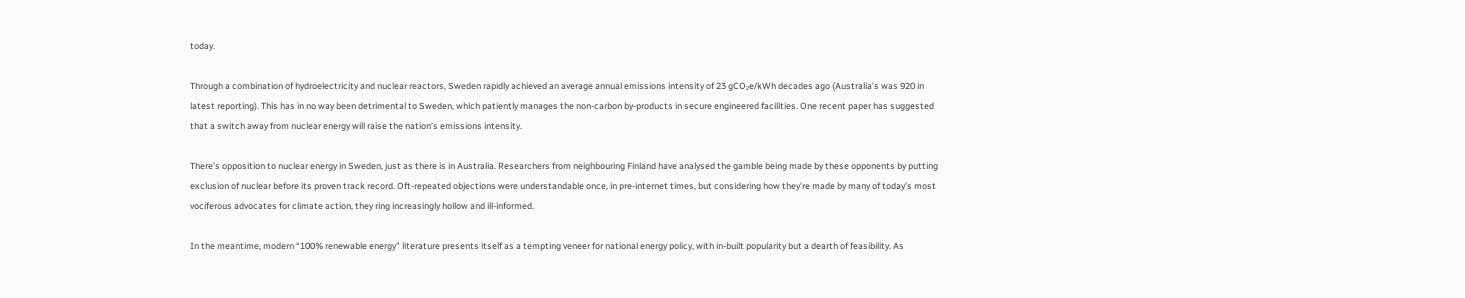today.

Through a combination of hydroelectricity and nuclear reactors, Sweden rapidly achieved an average annual emissions intensity of 23 gCO₂e/kWh decades ago (Australia’s was 920 in latest reporting). This has in no way been detrimental to Sweden, which patiently manages the non-carbon by-products in secure engineered facilities. One recent paper has suggested that a switch away from nuclear energy will raise the nation’s emissions intensity.

There’s opposition to nuclear energy in Sweden, just as there is in Australia. Researchers from neighbouring Finland have analysed the gamble being made by these opponents by putting exclusion of nuclear before its proven track record. Oft-repeated objections were understandable once, in pre-internet times, but considering how they’re made by many of today’s most vociferous advocates for climate action, they ring increasingly hollow and ill-informed.

In the meantime, modern “100% renewable energy” literature presents itself as a tempting veneer for national energy policy, with in-built popularity but a dearth of feasibility. As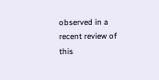observed in a recent review of this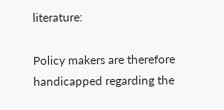literature:

Policy makers are therefore handicapped regarding the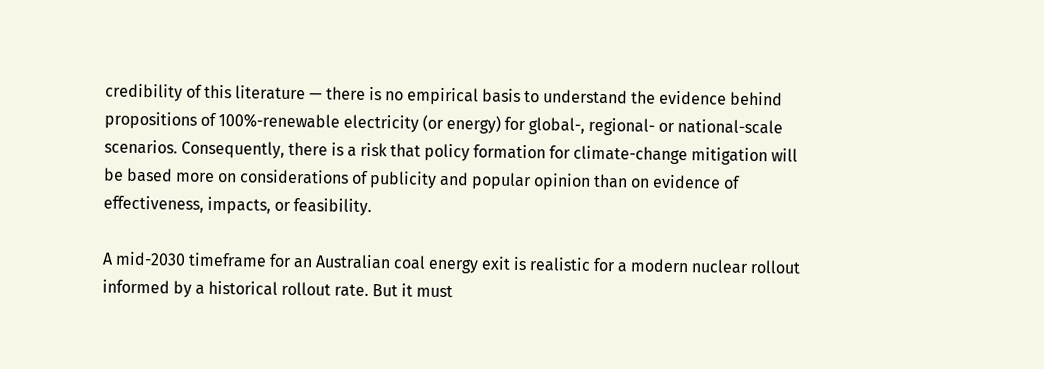credibility of this literature — there is no empirical basis to understand the evidence behind propositions of 100%-renewable electricity (or energy) for global-, regional- or national-scale scenarios. Consequently, there is a risk that policy formation for climate-change mitigation will be based more on considerations of publicity and popular opinion than on evidence of effectiveness, impacts, or feasibility.

A mid-2030 timeframe for an Australian coal energy exit is realistic for a modern nuclear rollout informed by a historical rollout rate. But it must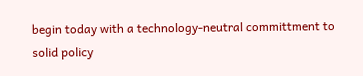begin today with a technology-neutral committment to solid policy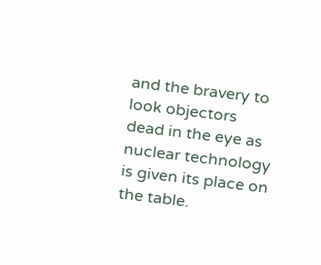and the bravery to look objectors dead in the eye as nuclear technology is given its place on the table.